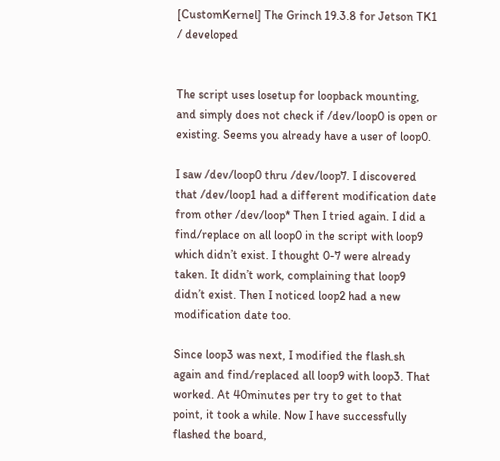[CustomKernel] The Grinch 19.3.8 for Jetson TK1 / developed


The script uses losetup for loopback mounting, and simply does not check if /dev/loop0 is open or existing. Seems you already have a user of loop0.

I saw /dev/loop0 thru /dev/loop7. I discovered that /dev/loop1 had a different modification date from other /dev/loop* Then I tried again. I did a find/replace on all loop0 in the script with loop9 which didn’t exist. I thought 0-7 were already taken. It didn’t work, complaining that loop9 didn’t exist. Then I noticed loop2 had a new modification date too.

Since loop3 was next, I modified the flash.sh again and find/replaced all loop9 with loop3. That worked. At 40minutes per try to get to that point, it took a while. Now I have successfully flashed the board,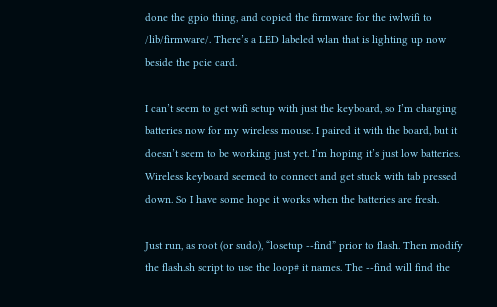done the gpio thing, and copied the firmware for the iwlwifi to /lib/firmware/. There’s a LED labeled wlan that is lighting up now beside the pcie card.

I can’t seem to get wifi setup with just the keyboard, so I’m charging batteries now for my wireless mouse. I paired it with the board, but it doesn’t seem to be working just yet. I’m hoping it’s just low batteries. Wireless keyboard seemed to connect and get stuck with tab pressed down. So I have some hope it works when the batteries are fresh.

Just run, as root (or sudo), “losetup --find” prior to flash. Then modify the flash.sh script to use the loop# it names. The --find will find the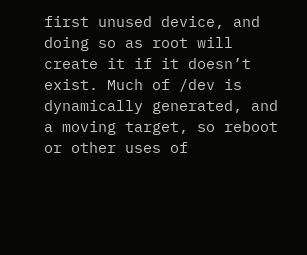first unused device, and doing so as root will create it if it doesn’t exist. Much of /dev is dynamically generated, and a moving target, so reboot or other uses of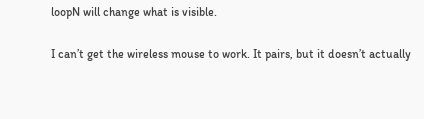loopN will change what is visible.

I can’t get the wireless mouse to work. It pairs, but it doesn’t actually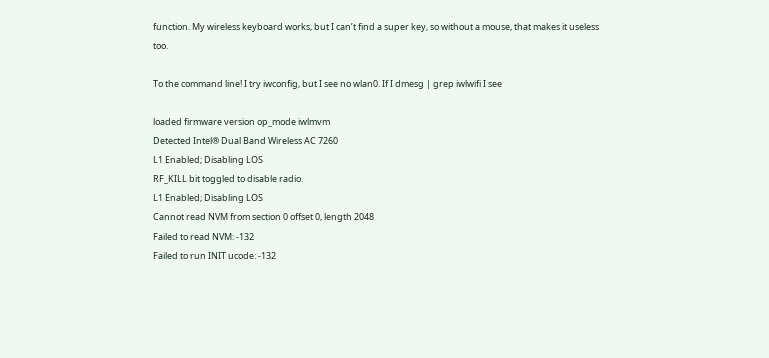function. My wireless keyboard works, but I can’t find a super key, so without a mouse, that makes it useless too.

To the command line! I try iwconfig, but I see no wlan0. If I dmesg | grep iwlwifi I see

loaded firmware version op_mode iwlmvm
Detected Intel® Dual Band Wireless AC 7260
L1 Enabled; Disabling LOS
RF_KILL bit toggled to disable radio.
L1 Enabled; Disabling LOS
Cannot read NVM from section 0 offset 0, length 2048
Failed to read NVM: -132
Failed to run INIT ucode: -132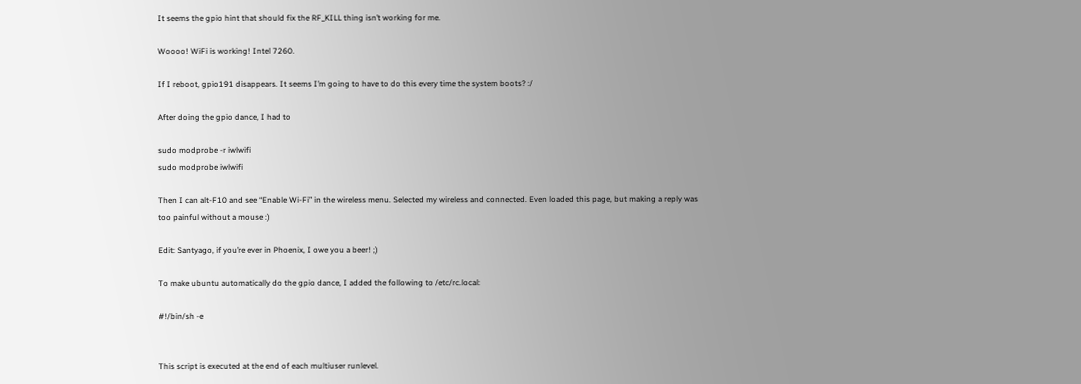It seems the gpio hint that should fix the RF_KILL thing isn’t working for me.

Woooo! WiFi is working! Intel 7260.

If I reboot, gpio191 disappears. It seems I’m going to have to do this every time the system boots? :/

After doing the gpio dance, I had to

sudo modprobe -r iwlwifi
sudo modprobe iwlwifi

Then I can alt-F10 and see “Enable Wi-Fi” in the wireless menu. Selected my wireless and connected. Even loaded this page, but making a reply was too painful without a mouse :)

Edit: Santyago, if you’re ever in Phoenix, I owe you a beer! ;)

To make ubuntu automatically do the gpio dance, I added the following to /etc/rc.local:

#!/bin/sh -e


This script is executed at the end of each multiuser runlevel.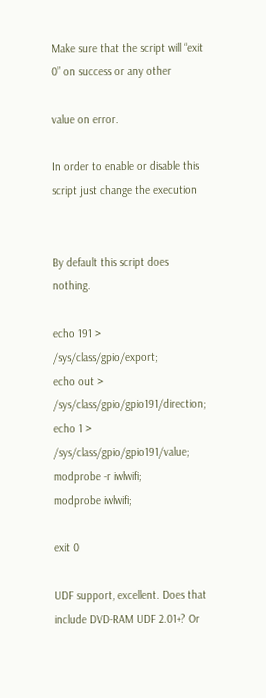Make sure that the script will “exit 0” on success or any other

value on error.

In order to enable or disable this script just change the execution


By default this script does nothing.

echo 191 > /sys/class/gpio/export;
echo out > /sys/class/gpio/gpio191/direction;
echo 1 > /sys/class/gpio/gpio191/value;
modprobe -r iwlwifi;
modprobe iwlwifi;

exit 0

UDF support, excellent. Does that include DVD-RAM UDF 2.01+? Or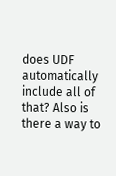does UDF automatically include all of that? Also is there a way to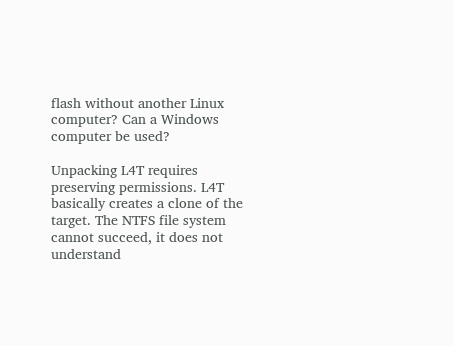flash without another Linux computer? Can a Windows computer be used?

Unpacking L4T requires preserving permissions. L4T basically creates a clone of the target. The NTFS file system cannot succeed, it does not understand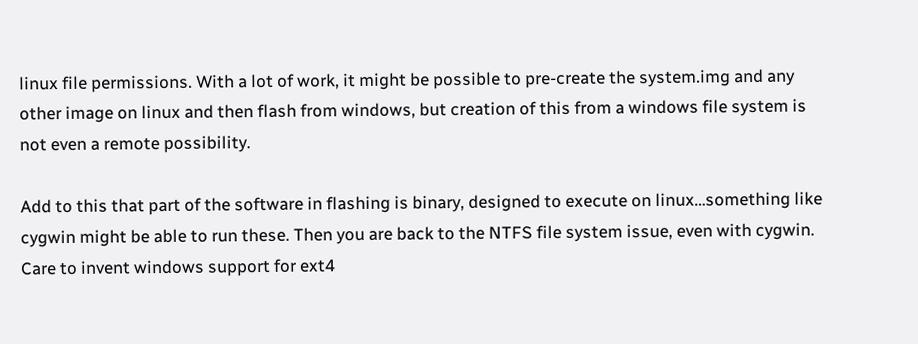linux file permissions. With a lot of work, it might be possible to pre-create the system.img and any other image on linux and then flash from windows, but creation of this from a windows file system is not even a remote possibility.

Add to this that part of the software in flashing is binary, designed to execute on linux…something like cygwin might be able to run these. Then you are back to the NTFS file system issue, even with cygwin. Care to invent windows support for ext4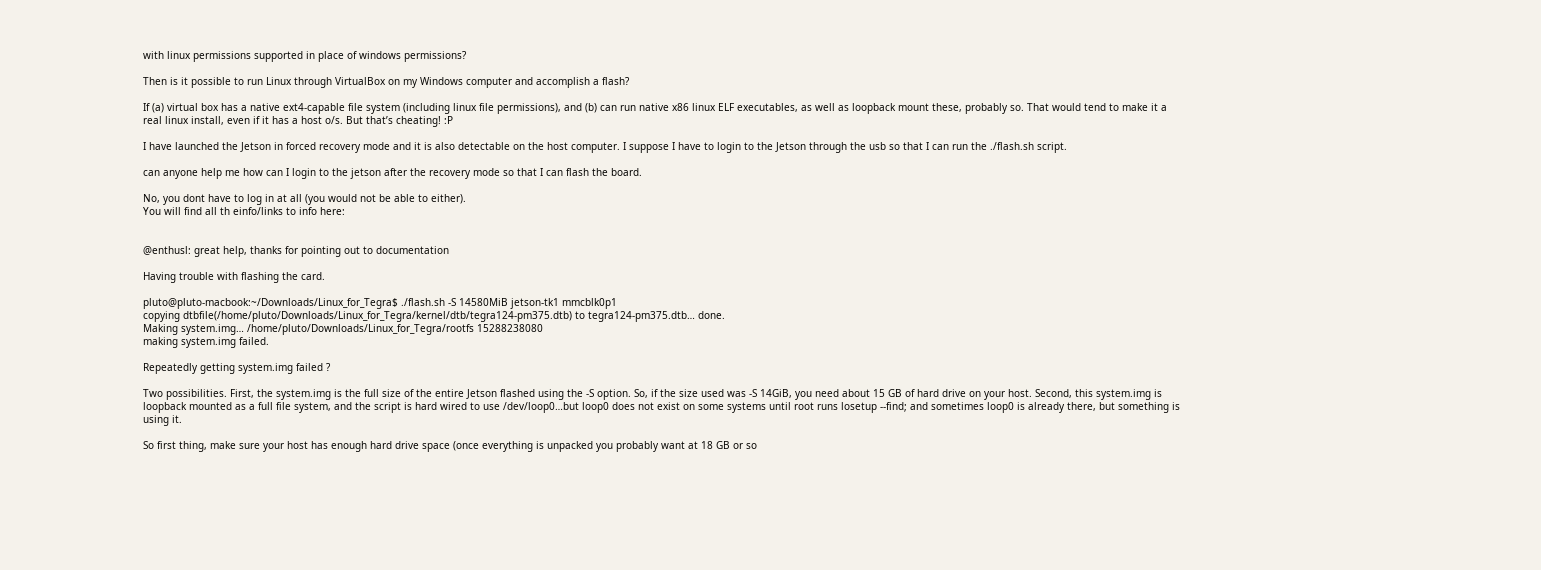with linux permissions supported in place of windows permissions?

Then is it possible to run Linux through VirtualBox on my Windows computer and accomplish a flash?

If (a) virtual box has a native ext4-capable file system (including linux file permissions), and (b) can run native x86 linux ELF executables, as well as loopback mount these, probably so. That would tend to make it a real linux install, even if it has a host o/s. But that’s cheating! :P

I have launched the Jetson in forced recovery mode and it is also detectable on the host computer. I suppose I have to login to the Jetson through the usb so that I can run the ./flash.sh script.

can anyone help me how can I login to the jetson after the recovery mode so that I can flash the board.

No, you dont have to log in at all (you would not be able to either).
You will find all th einfo/links to info here:


@enthusl: great help, thanks for pointing out to documentation

Having trouble with flashing the card.

pluto@pluto-macbook:~/Downloads/Linux_for_Tegra$ ./flash.sh -S 14580MiB jetson-tk1 mmcblk0p1
copying dtbfile(/home/pluto/Downloads/Linux_for_Tegra/kernel/dtb/tegra124-pm375.dtb) to tegra124-pm375.dtb… done.
Making system.img… /home/pluto/Downloads/Linux_for_Tegra/rootfs 15288238080
making system.img failed.

Repeatedly getting system.img failed ?

Two possibilities. First, the system.img is the full size of the entire Jetson flashed using the -S option. So, if the size used was -S 14GiB, you need about 15 GB of hard drive on your host. Second, this system.img is loopback mounted as a full file system, and the script is hard wired to use /dev/loop0…but loop0 does not exist on some systems until root runs losetup --find; and sometimes loop0 is already there, but something is using it.

So first thing, make sure your host has enough hard drive space (once everything is unpacked you probably want at 18 GB or so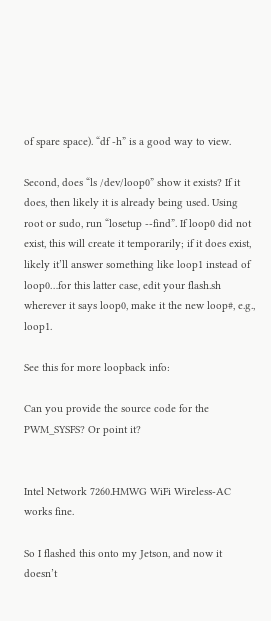of spare space). “df -h” is a good way to view.

Second, does “ls /dev/loop0” show it exists? If it does, then likely it is already being used. Using root or sudo, run “losetup --find”. If loop0 did not exist, this will create it temporarily; if it does exist, likely it’ll answer something like loop1 instead of loop0…for this latter case, edit your flash.sh wherever it says loop0, make it the new loop#, e.g., loop1.

See this for more loopback info:

Can you provide the source code for the PWM_SYSFS? Or point it?


Intel Network 7260.HMWG WiFi Wireless-AC works fine.

So I flashed this onto my Jetson, and now it doesn’t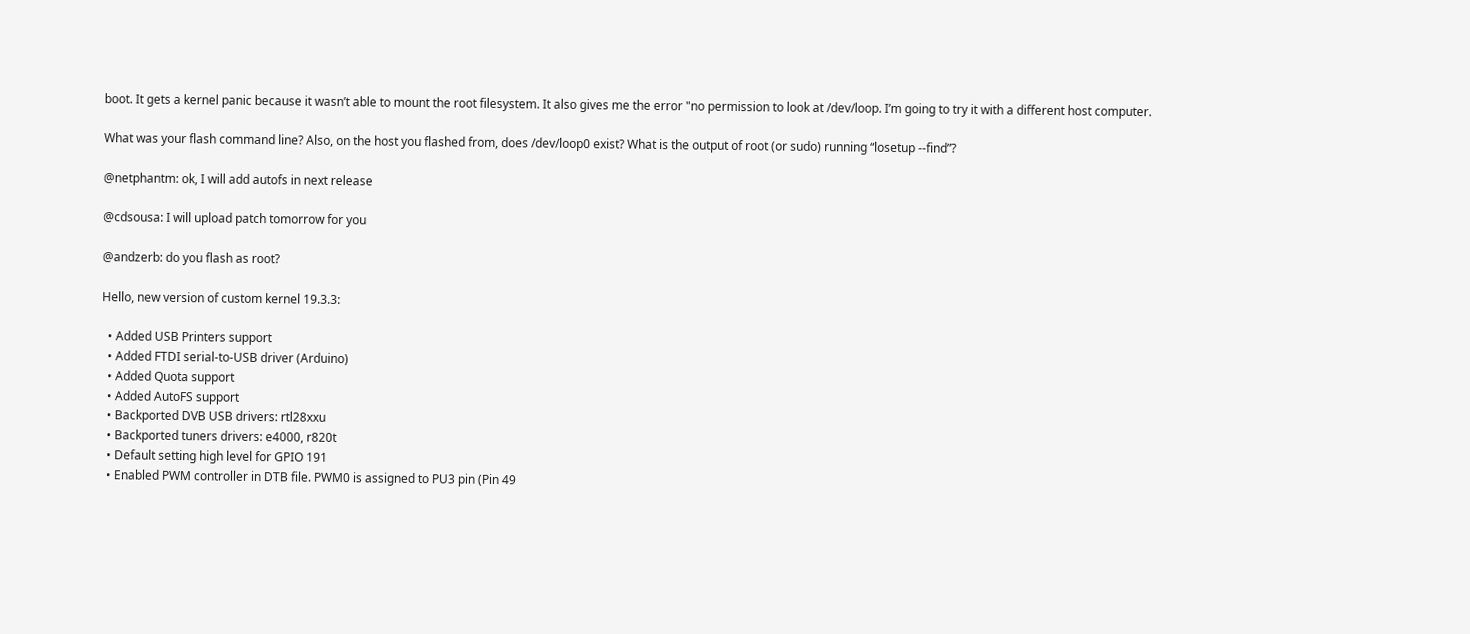boot. It gets a kernel panic because it wasn’t able to mount the root filesystem. It also gives me the error "no permission to look at /dev/loop. I’m going to try it with a different host computer.

What was your flash command line? Also, on the host you flashed from, does /dev/loop0 exist? What is the output of root (or sudo) running “losetup --find”?

@netphantm: ok, I will add autofs in next release

@cdsousa: I will upload patch tomorrow for you

@andzerb: do you flash as root?

Hello, new version of custom kernel 19.3.3:

  • Added USB Printers support
  • Added FTDI serial-to-USB driver (Arduino)
  • Added Quota support
  • Added AutoFS support
  • Backported DVB USB drivers: rtl28xxu
  • Backported tuners drivers: e4000, r820t
  • Default setting high level for GPIO 191
  • Enabled PWM controller in DTB file. PWM0 is assigned to PU3 pin (Pin 49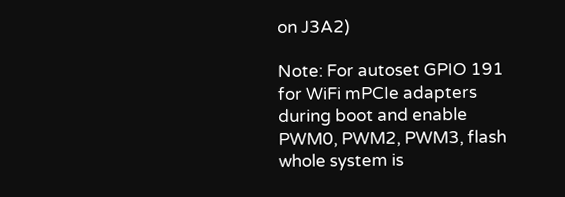on J3A2)

Note: For autoset GPIO 191 for WiFi mPCIe adapters during boot and enable PWM0, PWM2, PWM3, flash whole system is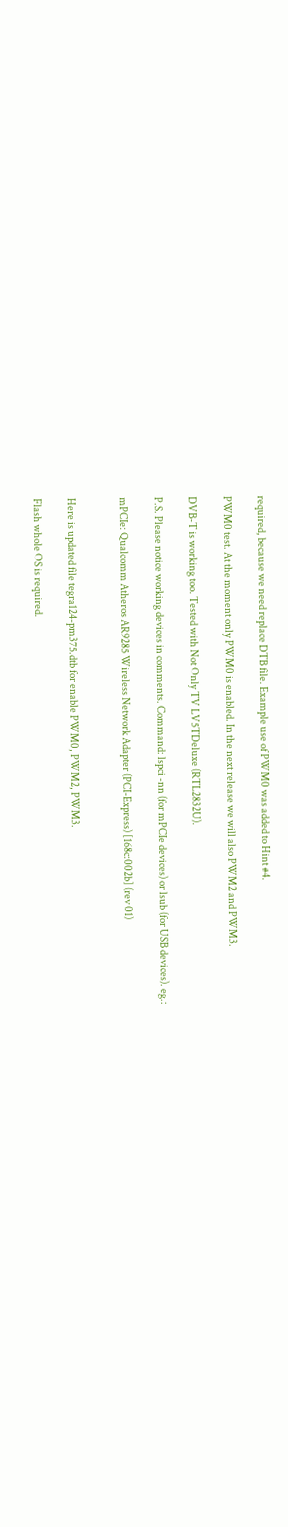required, because we need replace DTB file. Example use of PWM0 was added to Hint #4.

PWM0 test. At the moment only PWM0 is enabled. In the next release we will also PWM2 and PWM3.

DVB-T is working too. Tested with Not Only TV LV5TDeluxe (RTL2832U).

P.S. Please notice working devices in comments. Command: lspci -nn (for mPCIe devices) or lsub (for USB devices). eg.:

mPCIe: Qualcomm Atheros AR9285 Wireless Network Adapter (PCI-Express) [168c:002b] (rev 01)


Here is updated file tegra124-pm375.dtb for enable PWM0, PWM2, PWM3.

Flash whole OS is required.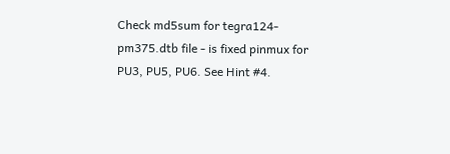Check md5sum for tegra124-pm375.dtb file - is fixed pinmux for PU3, PU5, PU6. See Hint #4.